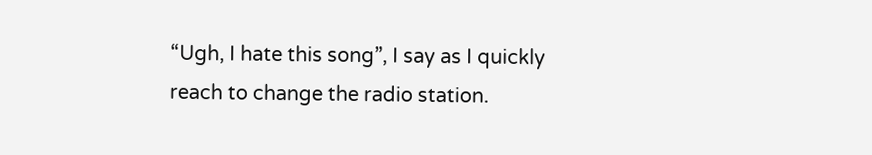“Ugh, I hate this song”, I say as I quickly reach to change the radio station.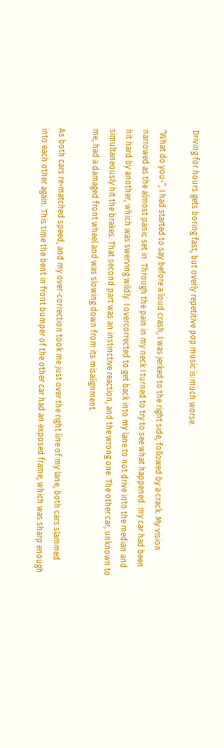Driving for hours gets boring fast, but overly repetitive pop music is much worse.

“What do you-“, I had started to say before a loud crash, I was jerked to the right side, followed by a crack. My vision narrowed as the almost panic set in. Through the pain in my neck I turned to try to see what happened: my car had been hit hard by another, which was swerving wildly. I overcorrected to get back into my lane to not drive into the median and simultaneously hit the brakes. That second part was an instinctive reaction, and the wrong one. The other car, unknown to me, had a damaged front wheel and was slowing down from its misalignment.

As both cars re-matched speed, and my over-correction took me just over the right line of my lane, both cars slammed into each other again. This time the bent in front bumper of the other car had an exposed frame, which was sharp enough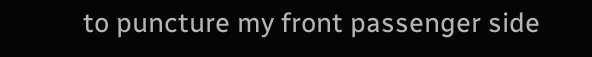to puncture my front passenger side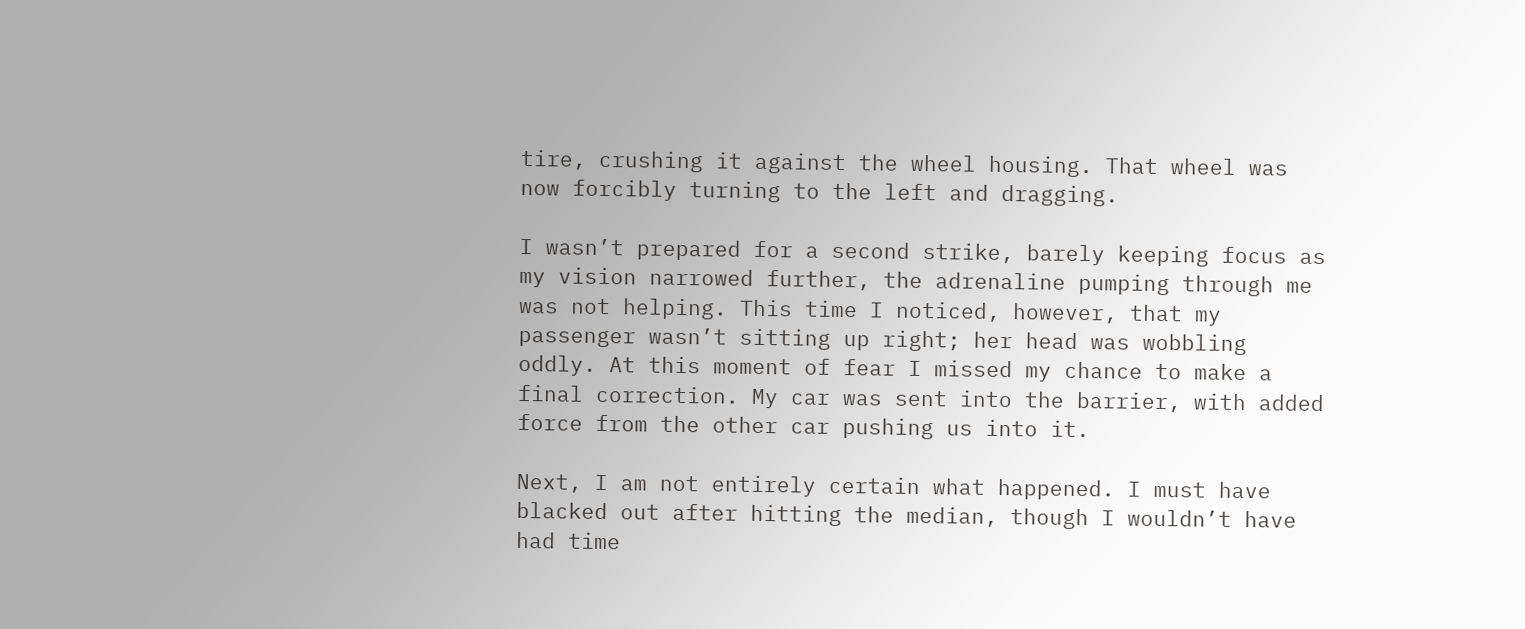tire, crushing it against the wheel housing. That wheel was now forcibly turning to the left and dragging.

I wasn’t prepared for a second strike, barely keeping focus as my vision narrowed further, the adrenaline pumping through me was not helping. This time I noticed, however, that my passenger wasn’t sitting up right; her head was wobbling oddly. At this moment of fear I missed my chance to make a final correction. My car was sent into the barrier, with added force from the other car pushing us into it.

Next, I am not entirely certain what happened. I must have blacked out after hitting the median, though I wouldn’t have had time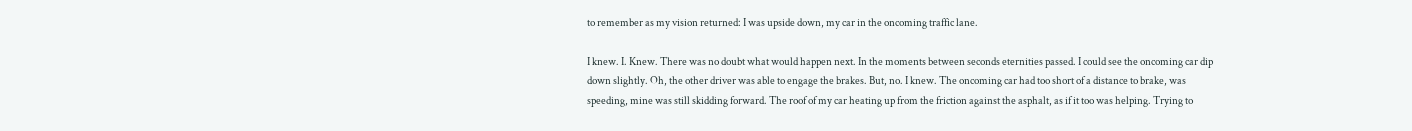to remember as my vision returned: I was upside down, my car in the oncoming traffic lane.

I knew. I. Knew. There was no doubt what would happen next. In the moments between seconds eternities passed. I could see the oncoming car dip down slightly. Oh, the other driver was able to engage the brakes. But, no. I knew. The oncoming car had too short of a distance to brake, was speeding, mine was still skidding forward. The roof of my car heating up from the friction against the asphalt, as if it too was helping. Trying to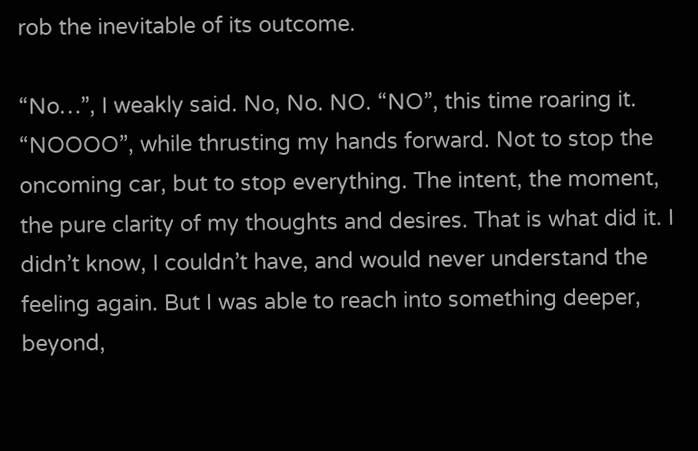rob the inevitable of its outcome.

“No…”, I weakly said. No, No. NO. “NO”, this time roaring it. “NOOOO”, while thrusting my hands forward. Not to stop the oncoming car, but to stop everything. The intent, the moment, the pure clarity of my thoughts and desires. That is what did it. I didn’t know, I couldn’t have, and would never understand the feeling again. But I was able to reach into something deeper, beyond,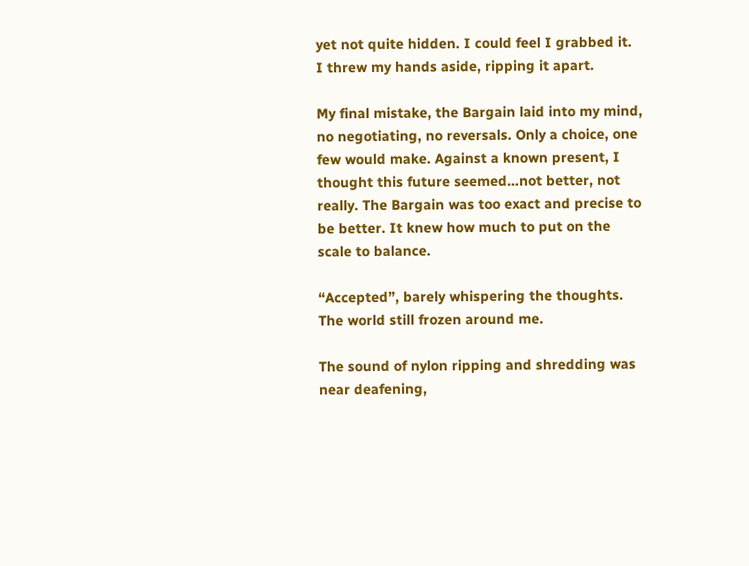yet not quite hidden. I could feel I grabbed it. I threw my hands aside, ripping it apart.

My final mistake, the Bargain laid into my mind, no negotiating, no reversals. Only a choice, one few would make. Against a known present, I thought this future seemed…not better, not really. The Bargain was too exact and precise to be better. It knew how much to put on the scale to balance.

“Accepted”, barely whispering the thoughts. The world still frozen around me.

The sound of nylon ripping and shredding was near deafening,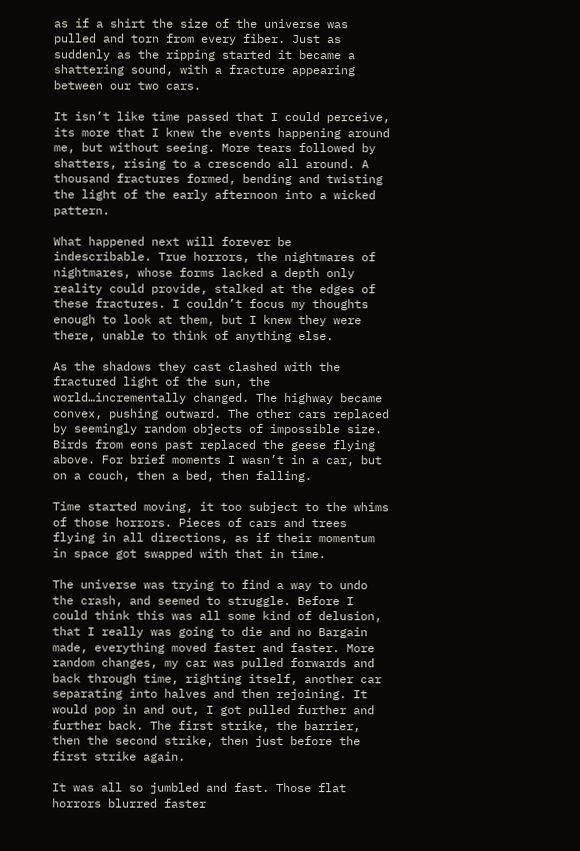as if a shirt the size of the universe was pulled and torn from every fiber. Just as suddenly as the ripping started it became a shattering sound, with a fracture appearing between our two cars.

It isn’t like time passed that I could perceive, its more that I knew the events happening around me, but without seeing. More tears followed by shatters, rising to a crescendo all around. A thousand fractures formed, bending and twisting the light of the early afternoon into a wicked pattern.

What happened next will forever be indescribable. True horrors, the nightmares of nightmares, whose forms lacked a depth only reality could provide, stalked at the edges of these fractures. I couldn’t focus my thoughts enough to look at them, but I knew they were there, unable to think of anything else.

As the shadows they cast clashed with the fractured light of the sun, the world…incrementally changed. The highway became convex, pushing outward. The other cars replaced by seemingly random objects of impossible size. Birds from eons past replaced the geese flying above. For brief moments I wasn’t in a car, but on a couch, then a bed, then falling.

Time started moving, it too subject to the whims of those horrors. Pieces of cars and trees flying in all directions, as if their momentum in space got swapped with that in time.

The universe was trying to find a way to undo the crash, and seemed to struggle. Before I could think this was all some kind of delusion, that I really was going to die and no Bargain made, everything moved faster and faster. More random changes, my car was pulled forwards and back through time, righting itself, another car separating into halves and then rejoining. It would pop in and out, I got pulled further and further back. The first strike, the barrier, then the second strike, then just before the first strike again.

It was all so jumbled and fast. Those flat horrors blurred faster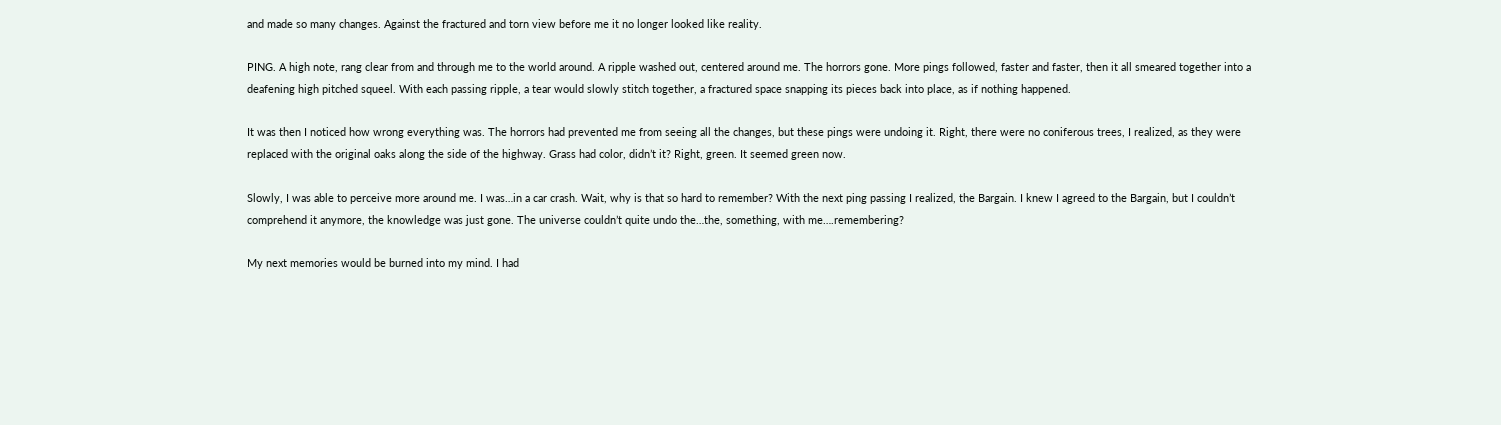and made so many changes. Against the fractured and torn view before me it no longer looked like reality.

PING. A high note, rang clear from and through me to the world around. A ripple washed out, centered around me. The horrors gone. More pings followed, faster and faster, then it all smeared together into a deafening high pitched squeel. With each passing ripple, a tear would slowly stitch together, a fractured space snapping its pieces back into place, as if nothing happened.

It was then I noticed how wrong everything was. The horrors had prevented me from seeing all the changes, but these pings were undoing it. Right, there were no coniferous trees, I realized, as they were replaced with the original oaks along the side of the highway. Grass had color, didn’t it? Right, green. It seemed green now.

Slowly, I was able to perceive more around me. I was…in a car crash. Wait, why is that so hard to remember? With the next ping passing I realized, the Bargain. I knew I agreed to the Bargain, but I couldn’t comprehend it anymore, the knowledge was just gone. The universe couldn’t quite undo the…the, something, with me….remembering?

My next memories would be burned into my mind. I had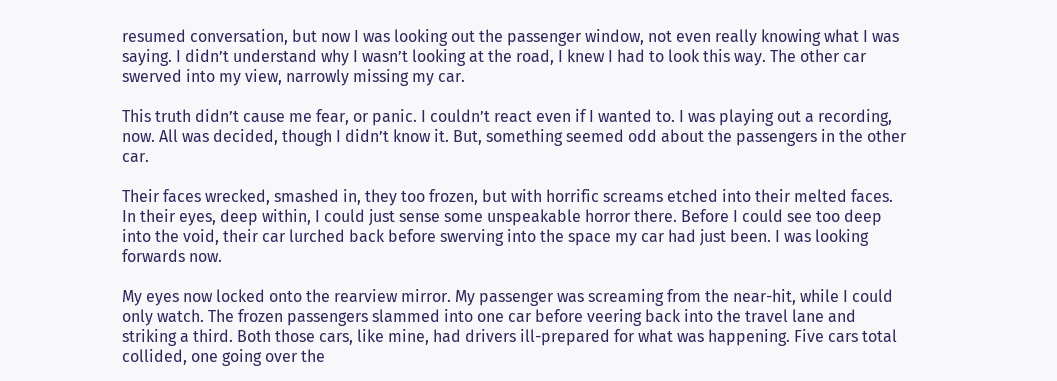resumed conversation, but now I was looking out the passenger window, not even really knowing what I was saying. I didn’t understand why I wasn’t looking at the road, I knew I had to look this way. The other car swerved into my view, narrowly missing my car.

This truth didn’t cause me fear, or panic. I couldn’t react even if I wanted to. I was playing out a recording, now. All was decided, though I didn’t know it. But, something seemed odd about the passengers in the other car.

Their faces wrecked, smashed in, they too frozen, but with horrific screams etched into their melted faces. In their eyes, deep within, I could just sense some unspeakable horror there. Before I could see too deep into the void, their car lurched back before swerving into the space my car had just been. I was looking forwards now.

My eyes now locked onto the rearview mirror. My passenger was screaming from the near-hit, while I could only watch. The frozen passengers slammed into one car before veering back into the travel lane and striking a third. Both those cars, like mine, had drivers ill-prepared for what was happening. Five cars total collided, one going over the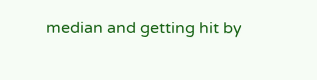median and getting hit by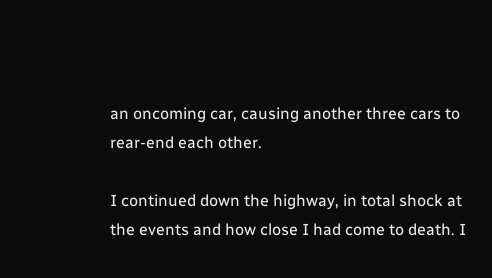an oncoming car, causing another three cars to rear-end each other.

I continued down the highway, in total shock at the events and how close I had come to death. I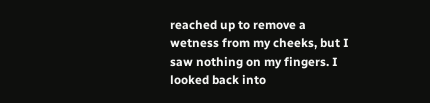reached up to remove a wetness from my cheeks, but I saw nothing on my fingers. I looked back into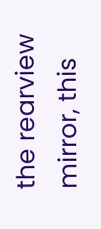the rearview mirror, this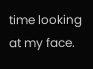time looking at my face.